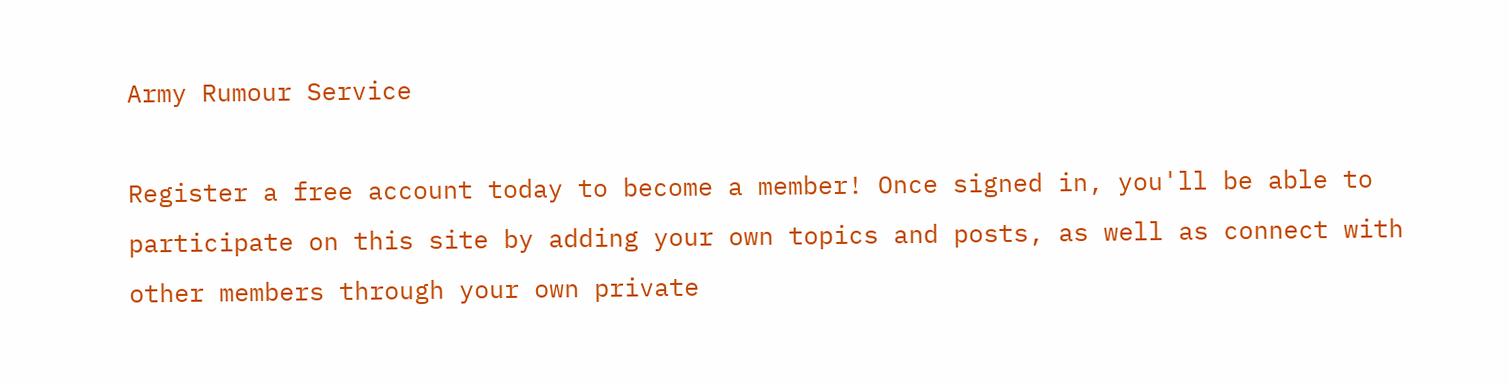Army Rumour Service

Register a free account today to become a member! Once signed in, you'll be able to participate on this site by adding your own topics and posts, as well as connect with other members through your own private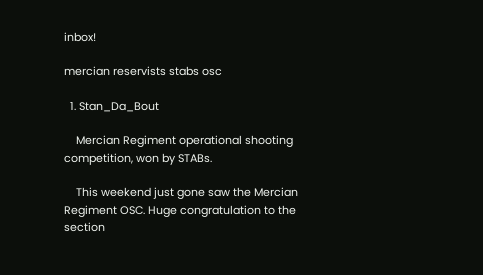inbox!

mercian reservists stabs osc

  1. Stan_Da_Bout

    Mercian Regiment operational shooting competition, won by STABs.

    This weekend just gone saw the Mercian Regiment OSC. Huge congratulation to the section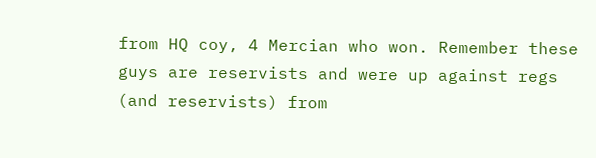from HQ coy, 4 Mercian who won. Remember these guys are reservists and were up against regs (and reservists) from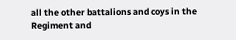all the other battalions and coys in the Regiment and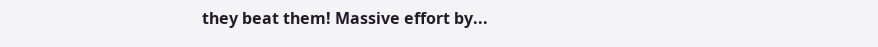they beat them! Massive effort by...